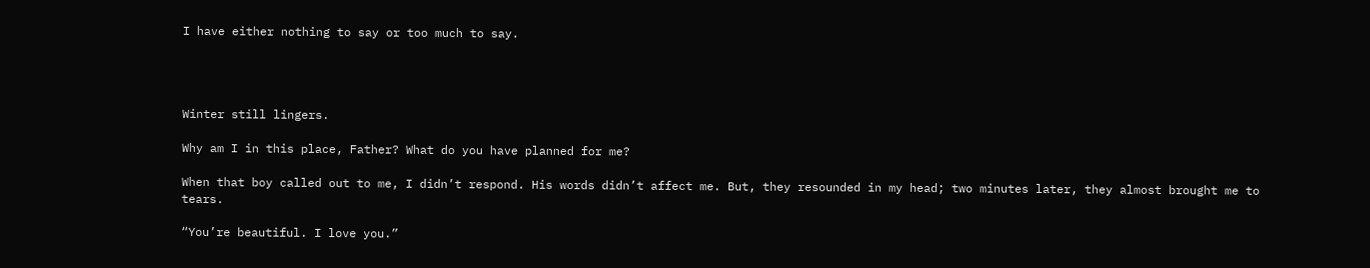I have either nothing to say or too much to say.




Winter still lingers.

Why am I in this place, Father? What do you have planned for me?

When that boy called out to me, I didn’t respond. His words didn’t affect me. But, they resounded in my head; two minutes later, they almost brought me to tears.

“You’re beautiful. I love you.”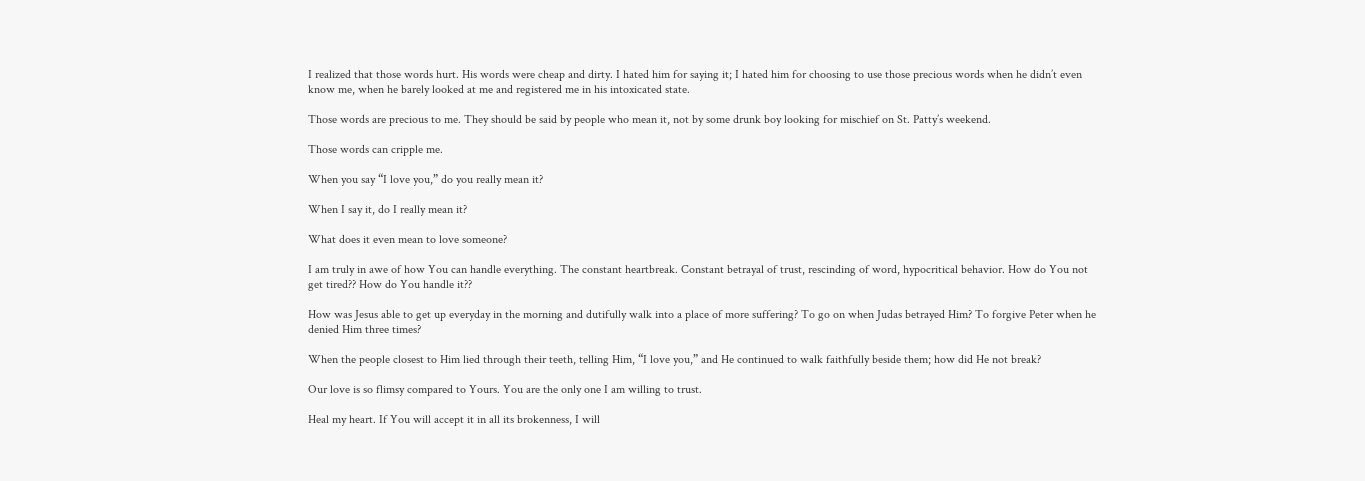I realized that those words hurt. His words were cheap and dirty. I hated him for saying it; I hated him for choosing to use those precious words when he didn’t even know me, when he barely looked at me and registered me in his intoxicated state.

Those words are precious to me. They should be said by people who mean it, not by some drunk boy looking for mischief on St. Patty’s weekend.

Those words can cripple me.

When you say “I love you,” do you really mean it?

When I say it, do I really mean it?

What does it even mean to love someone?

I am truly in awe of how You can handle everything. The constant heartbreak. Constant betrayal of trust, rescinding of word, hypocritical behavior. How do You not get tired?? How do You handle it??

How was Jesus able to get up everyday in the morning and dutifully walk into a place of more suffering? To go on when Judas betrayed Him? To forgive Peter when he denied Him three times?

When the people closest to Him lied through their teeth, telling Him, “I love you,” and He continued to walk faithfully beside them; how did He not break?

Our love is so flimsy compared to Yours. You are the only one I am willing to trust.

Heal my heart. If You will accept it in all its brokenness, I will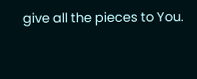give all the pieces to You.